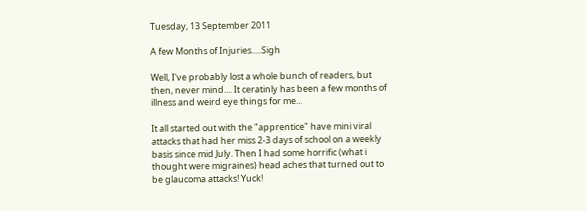Tuesday, 13 September 2011

A few Months of Injuries.....Sigh

Well, I've probably lost a whole bunch of readers, but then, never mind.... It ceratinly has been a few months of illness and weird eye things for me...

It all started out with the "apprentice" have mini viral attacks that had her miss 2-3 days of school on a weekly basis since mid July. Then I had some horrific (what i thought were migraines) head aches that turned out to be glaucoma attacks! Yuck!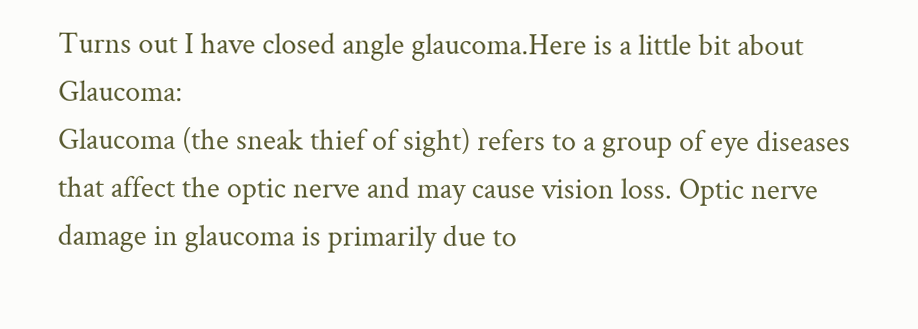Turns out I have closed angle glaucoma.Here is a little bit about Glaucoma:
Glaucoma (the sneak thief of sight) refers to a group of eye diseases that affect the optic nerve and may cause vision loss. Optic nerve damage in glaucoma is primarily due to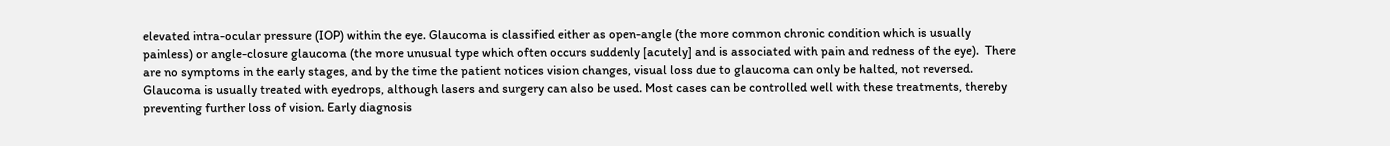elevated intra-ocular pressure (IOP) within the eye. Glaucoma is classified either as open-angle (the more common chronic condition which is usually painless) or angle-closure glaucoma (the more unusual type which often occurs suddenly [acutely] and is associated with pain and redness of the eye).  There are no symptoms in the early stages, and by the time the patient notices vision changes, visual loss due to glaucoma can only be halted, not reversed. Glaucoma is usually treated with eyedrops, although lasers and surgery can also be used. Most cases can be controlled well with these treatments, thereby preventing further loss of vision. Early diagnosis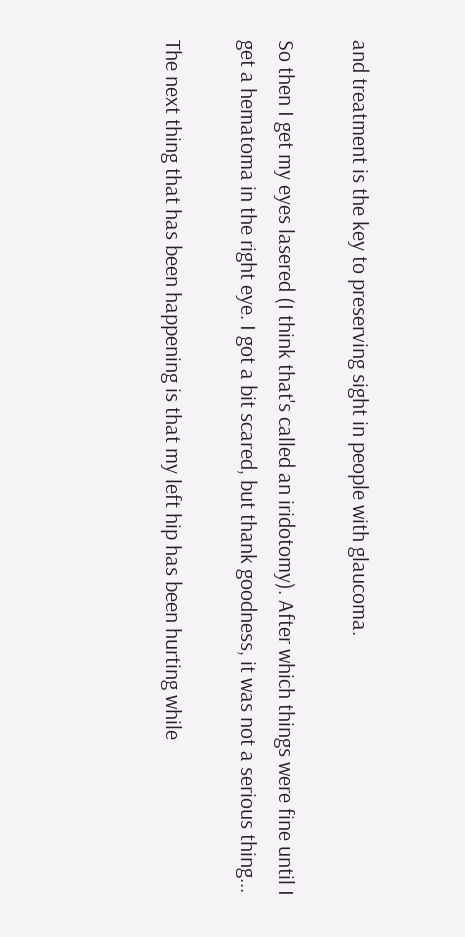and treatment is the key to preserving sight in people with glaucoma.

So then I get my eyes lasered (I think that's called an iridotomy). After which things were fine until I get a hematoma in the right eye. I got a bit scared, but thank goodness, it was not a serious thing...

The next thing that has been happening is that my left hip has been hurting while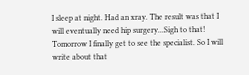I sleep at night. Had an xray. The result was that I will eventually need hip surgery...Sigh to that! Tomorrow I finally get to see the specialist. So I will write about that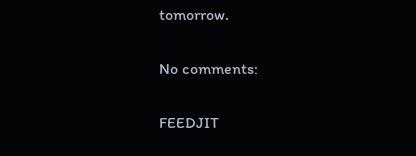tomorrow.

No comments:

FEEDJIT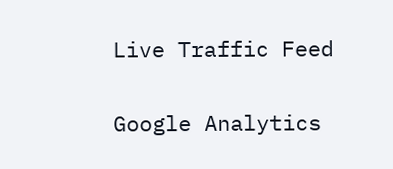Live Traffic Feed

Google Analytics